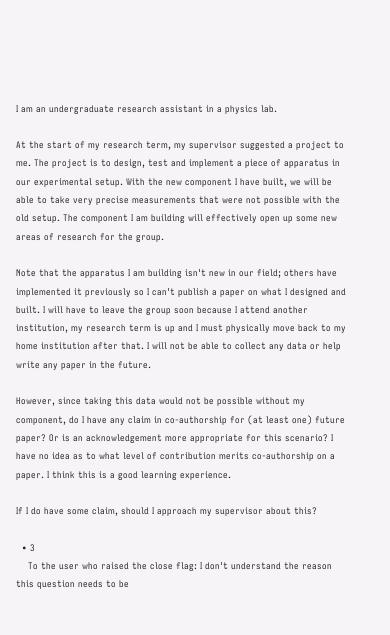I am an undergraduate research assistant in a physics lab.

At the start of my research term, my supervisor suggested a project to me. The project is to design, test and implement a piece of apparatus in our experimental setup. With the new component I have built, we will be able to take very precise measurements that were not possible with the old setup. The component I am building will effectively open up some new areas of research for the group.

Note that the apparatus I am building isn't new in our field; others have implemented it previously so I can't publish a paper on what I designed and built. I will have to leave the group soon because I attend another institution, my research term is up and I must physically move back to my home institution after that. I will not be able to collect any data or help write any paper in the future.

However, since taking this data would not be possible without my component, do I have any claim in co-authorship for (at least one) future paper? Or is an acknowledgement more appropriate for this scenario? I have no idea as to what level of contribution merits co-authorship on a paper. I think this is a good learning experience.

If I do have some claim, should I approach my supervisor about this?

  • 3
    To the user who raised the close flag: I don't understand the reason this question needs to be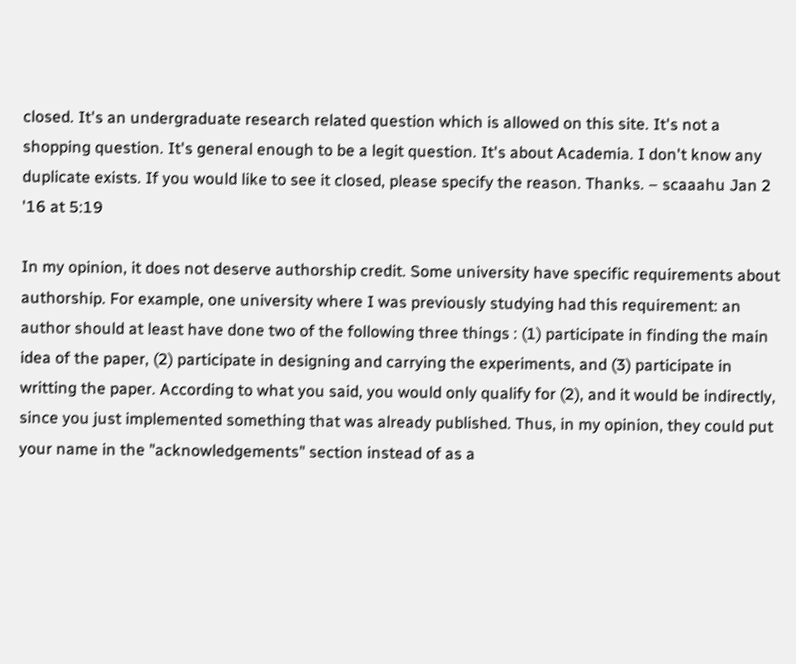closed. It's an undergraduate research related question which is allowed on this site. It's not a shopping question. It's general enough to be a legit question. It's about Academia. I don't know any duplicate exists. If you would like to see it closed, please specify the reason. Thanks. – scaaahu Jan 2 '16 at 5:19

In my opinion, it does not deserve authorship credit. Some university have specific requirements about authorship. For example, one university where I was previously studying had this requirement: an author should at least have done two of the following three things : (1) participate in finding the main idea of the paper, (2) participate in designing and carrying the experiments, and (3) participate in writting the paper. According to what you said, you would only qualify for (2), and it would be indirectly, since you just implemented something that was already published. Thus, in my opinion, they could put your name in the "acknowledgements" section instead of as a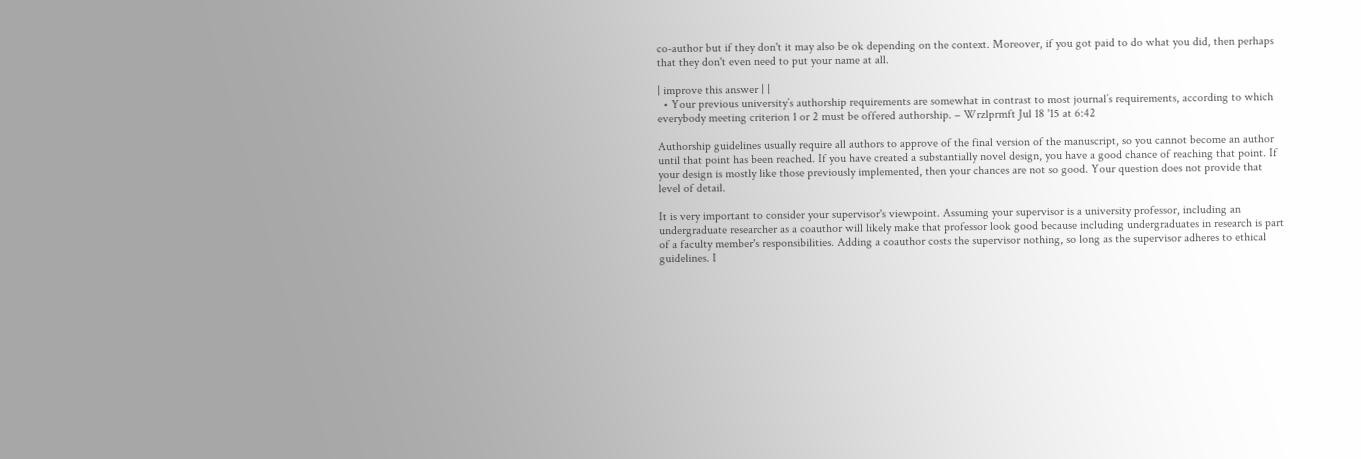co-author but if they don't it may also be ok depending on the context. Moreover, if you got paid to do what you did, then perhaps that they don't even need to put your name at all.

| improve this answer | |
  • Your previous university’s authorship requirements are somewhat in contrast to most journal’s requirements, according to which everybody meeting criterion 1 or 2 must be offered authorship. – Wrzlprmft Jul 18 '15 at 6:42

Authorship guidelines usually require all authors to approve of the final version of the manuscript, so you cannot become an author until that point has been reached. If you have created a substantially novel design, you have a good chance of reaching that point. If your design is mostly like those previously implemented, then your chances are not so good. Your question does not provide that level of detail.

It is very important to consider your supervisor's viewpoint. Assuming your supervisor is a university professor, including an undergraduate researcher as a coauthor will likely make that professor look good because including undergraduates in research is part of a faculty member's responsibilities. Adding a coauthor costs the supervisor nothing, so long as the supervisor adheres to ethical guidelines. I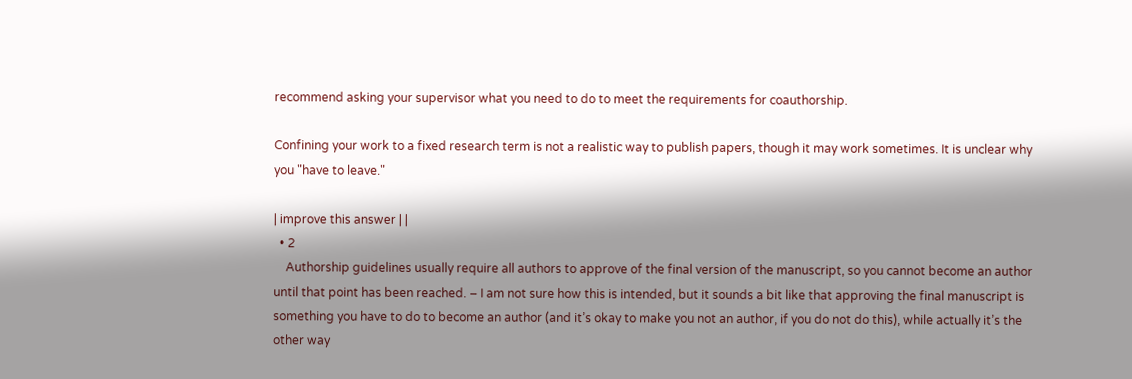recommend asking your supervisor what you need to do to meet the requirements for coauthorship.

Confining your work to a fixed research term is not a realistic way to publish papers, though it may work sometimes. It is unclear why you "have to leave."

| improve this answer | |
  • 2
    Authorship guidelines usually require all authors to approve of the final version of the manuscript, so you cannot become an author until that point has been reached. – I am not sure how this is intended, but it sounds a bit like that approving the final manuscript is something you have to do to become an author (and it’s okay to make you not an author, if you do not do this), while actually it’s the other way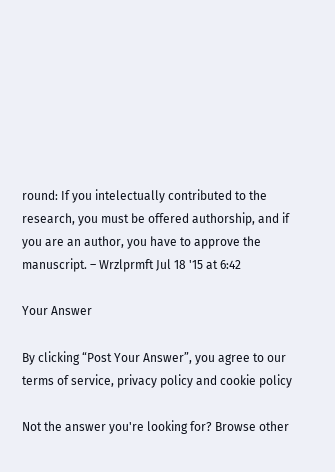round: If you intelectually contributed to the research, you must be offered authorship, and if you are an author, you have to approve the manuscript. – Wrzlprmft Jul 18 '15 at 6:42

Your Answer

By clicking “Post Your Answer”, you agree to our terms of service, privacy policy and cookie policy

Not the answer you're looking for? Browse other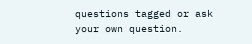questions tagged or ask your own question.